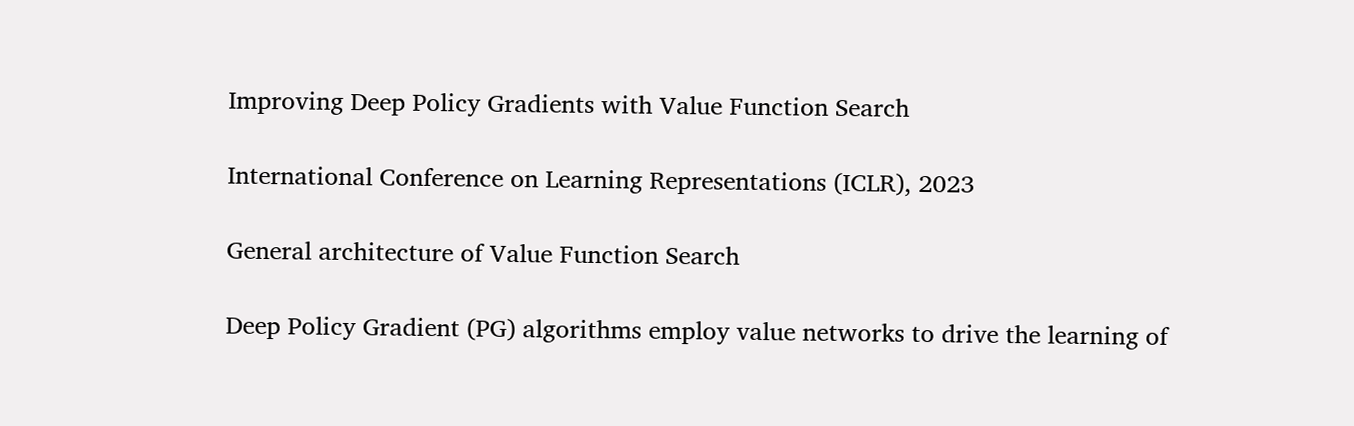Improving Deep Policy Gradients with Value Function Search

International Conference on Learning Representations (ICLR), 2023

General architecture of Value Function Search

Deep Policy Gradient (PG) algorithms employ value networks to drive the learning of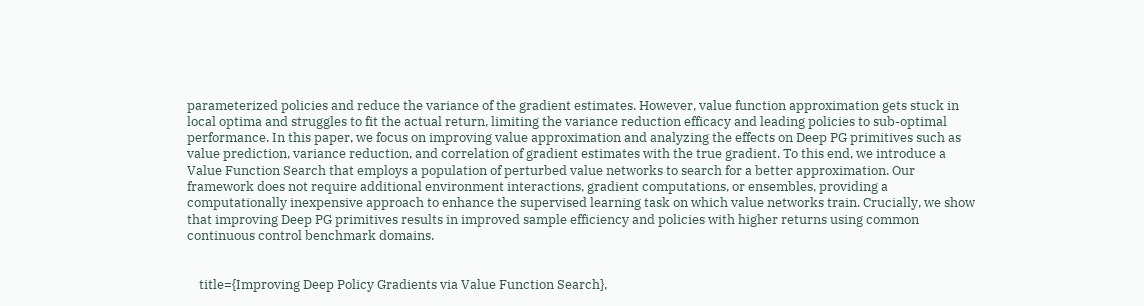parameterized policies and reduce the variance of the gradient estimates. However, value function approximation gets stuck in local optima and struggles to fit the actual return, limiting the variance reduction efficacy and leading policies to sub-optimal performance. In this paper, we focus on improving value approximation and analyzing the effects on Deep PG primitives such as value prediction, variance reduction, and correlation of gradient estimates with the true gradient. To this end, we introduce a Value Function Search that employs a population of perturbed value networks to search for a better approximation. Our framework does not require additional environment interactions, gradient computations, or ensembles, providing a computationally inexpensive approach to enhance the supervised learning task on which value networks train. Crucially, we show that improving Deep PG primitives results in improved sample efficiency and policies with higher returns using common continuous control benchmark domains.


    title={Improving Deep Policy Gradients via Value Function Search},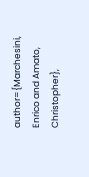author={Marchesini, Enrico and Amato, Christopher},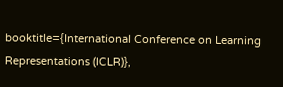booktitle={International Conference on Learning Representations (ICLR)},